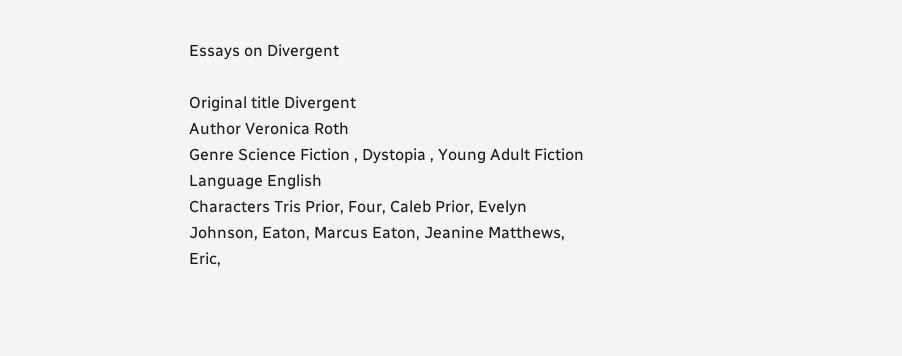Essays on Divergent

Original title Divergent
Author Veronica Roth
Genre Science Fiction , Dystopia , Young Adult Fiction
Language English
Characters Tris Prior, Four, Caleb Prior, Evelyn Johnson, Eaton, Marcus Eaton, Jeanine Matthews, Eric,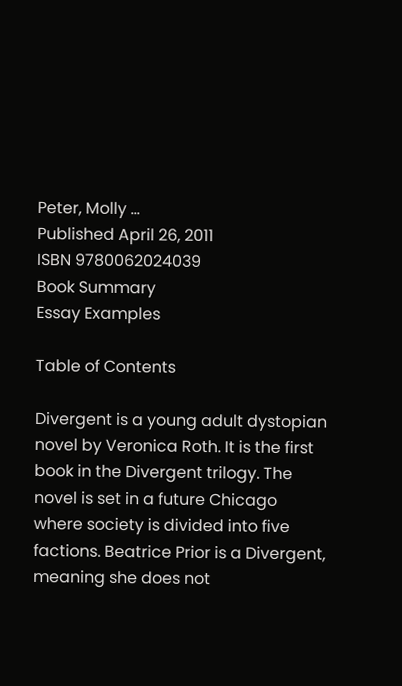Peter, Molly ...
Published April 26, 2011
ISBN 9780062024039
Book Summary
Essay Examples

Table of Contents

Divergent is a young adult dystopian novel by Veronica Roth. It is the first book in the Divergent trilogy. The novel is set in a future Chicago where society is divided into five factions. Beatrice Prior is a Divergent, meaning she does not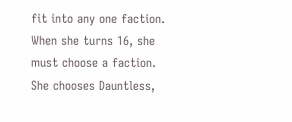fit into any one faction. When she turns 16, she must choose a faction. She chooses Dauntless,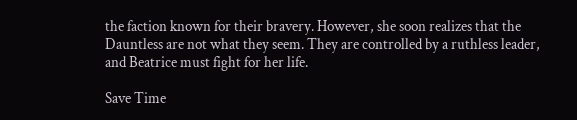the faction known for their bravery. However, she soon realizes that the Dauntless are not what they seem. They are controlled by a ruthless leader, and Beatrice must fight for her life.

Save Time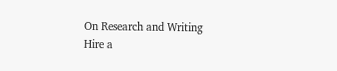On Research and Writing
Hire a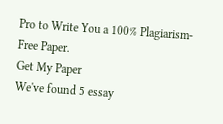Pro to Write You a 100% Plagiarism-Free Paper.
Get My Paper
We've found 5 essay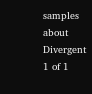samples about Divergent
1 of 1